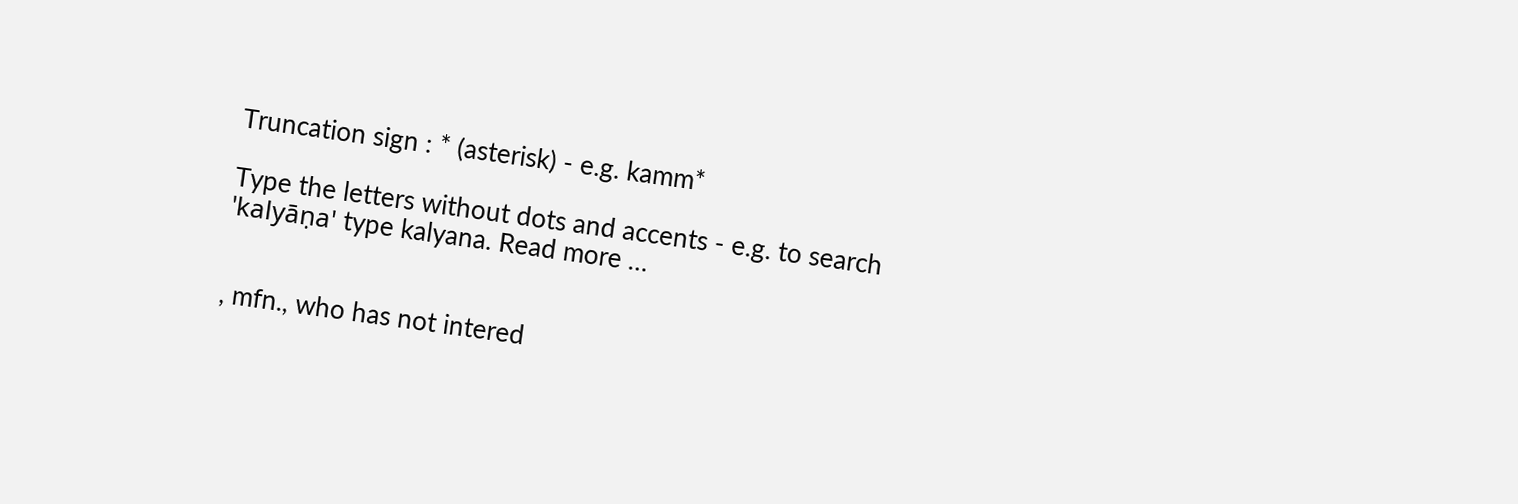Truncation sign : * (asterisk) - e.g. kamm*

Type the letters without dots and accents - e.g. to search 'kalyāṇa' type kalyana. Read more …


, mfn., who has not intered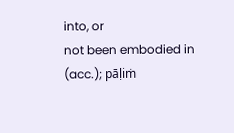into, or
not been embodied in
(acc.); pāḷiṁ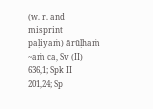(w. r. and misprint
paḷiyaṁ) ārūḷhaṁ ~aṁ ca, Sv (II) 636,1; Spk II
201,24; Sp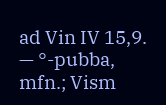ad Vin IV 15,9. — °-pubba, mfn.; Vism